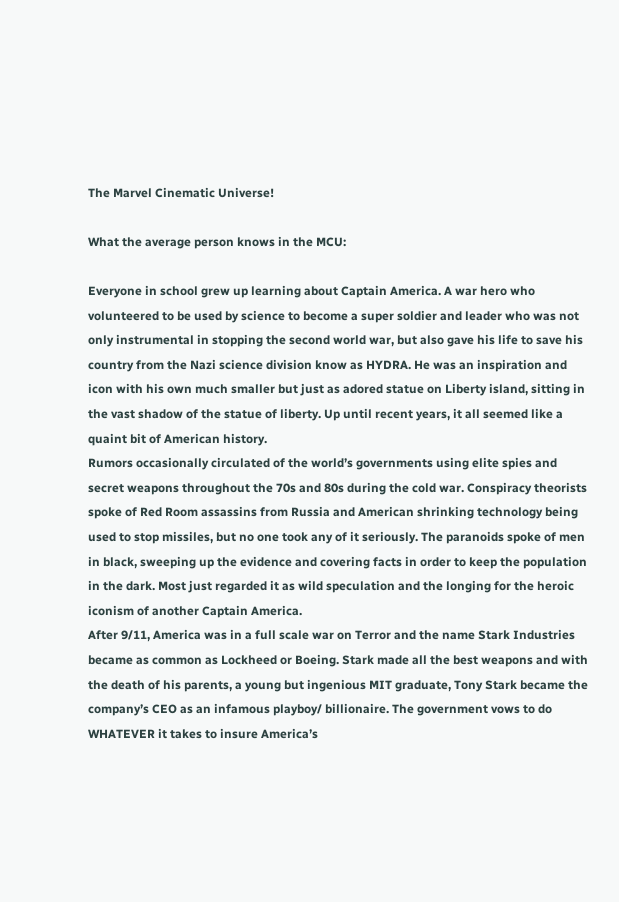The Marvel Cinematic Universe!

What the average person knows in the MCU:

Everyone in school grew up learning about Captain America. A war hero who volunteered to be used by science to become a super soldier and leader who was not only instrumental in stopping the second world war, but also gave his life to save his country from the Nazi science division know as HYDRA. He was an inspiration and icon with his own much smaller but just as adored statue on Liberty island, sitting in the vast shadow of the statue of liberty. Up until recent years, it all seemed like a quaint bit of American history.
Rumors occasionally circulated of the world’s governments using elite spies and secret weapons throughout the 70s and 80s during the cold war. Conspiracy theorists spoke of Red Room assassins from Russia and American shrinking technology being used to stop missiles, but no one took any of it seriously. The paranoids spoke of men in black, sweeping up the evidence and covering facts in order to keep the population in the dark. Most just regarded it as wild speculation and the longing for the heroic iconism of another Captain America.
After 9/11, America was in a full scale war on Terror and the name Stark Industries became as common as Lockheed or Boeing. Stark made all the best weapons and with the death of his parents, a young but ingenious MIT graduate, Tony Stark became the company’s CEO as an infamous playboy/ billionaire. The government vows to do WHATEVER it takes to insure America’s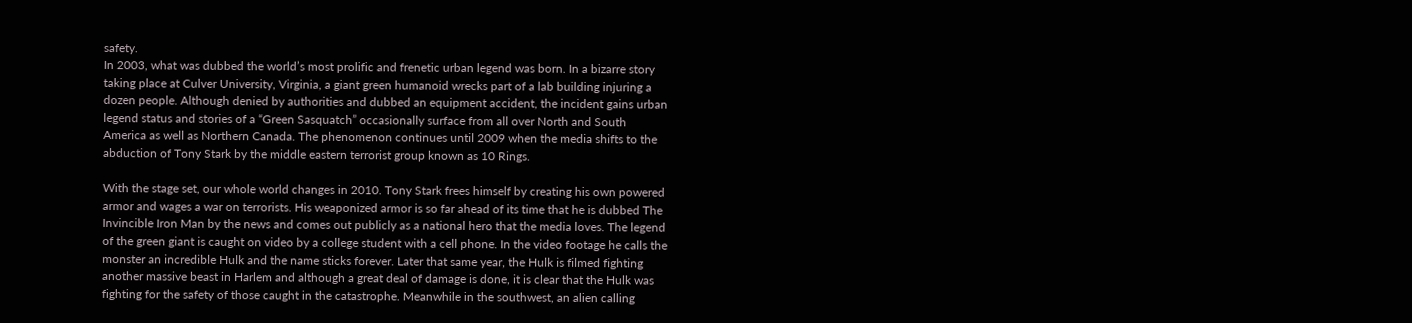safety.
In 2003, what was dubbed the world’s most prolific and frenetic urban legend was born. In a bizarre story taking place at Culver University, Virginia, a giant green humanoid wrecks part of a lab building injuring a dozen people. Although denied by authorities and dubbed an equipment accident, the incident gains urban legend status and stories of a “Green Sasquatch” occasionally surface from all over North and South America as well as Northern Canada. The phenomenon continues until 2009 when the media shifts to the abduction of Tony Stark by the middle eastern terrorist group known as 10 Rings.

With the stage set, our whole world changes in 2010. Tony Stark frees himself by creating his own powered armor and wages a war on terrorists. His weaponized armor is so far ahead of its time that he is dubbed The Invincible Iron Man by the news and comes out publicly as a national hero that the media loves. The legend of the green giant is caught on video by a college student with a cell phone. In the video footage he calls the monster an incredible Hulk and the name sticks forever. Later that same year, the Hulk is filmed fighting another massive beast in Harlem and although a great deal of damage is done, it is clear that the Hulk was fighting for the safety of those caught in the catastrophe. Meanwhile in the southwest, an alien calling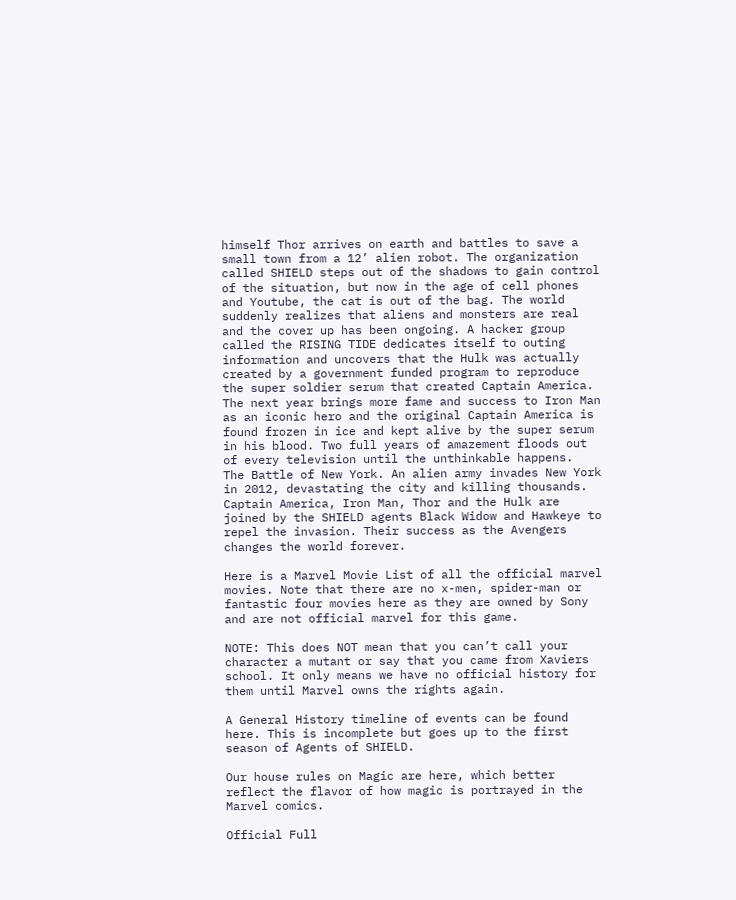himself Thor arrives on earth and battles to save a small town from a 12’ alien robot. The organization called SHIELD steps out of the shadows to gain control of the situation, but now in the age of cell phones and Youtube, the cat is out of the bag. The world suddenly realizes that aliens and monsters are real and the cover up has been ongoing. A hacker group called the RISING TIDE dedicates itself to outing information and uncovers that the Hulk was actually created by a government funded program to reproduce the super soldier serum that created Captain America. The next year brings more fame and success to Iron Man as an iconic hero and the original Captain America is found frozen in ice and kept alive by the super serum in his blood. Two full years of amazement floods out of every television until the unthinkable happens.
The Battle of New York. An alien army invades New York in 2012, devastating the city and killing thousands. Captain America, Iron Man, Thor and the Hulk are joined by the SHIELD agents Black Widow and Hawkeye to repel the invasion. Their success as the Avengers changes the world forever.

Here is a Marvel Movie List of all the official marvel movies. Note that there are no x-men, spider-man or fantastic four movies here as they are owned by Sony and are not official marvel for this game.

NOTE: This does NOT mean that you can’t call your character a mutant or say that you came from Xaviers school. It only means we have no official history for them until Marvel owns the rights again.

A General History timeline of events can be found here. This is incomplete but goes up to the first season of Agents of SHIELD.

Our house rules on Magic are here, which better reflect the flavor of how magic is portrayed in the Marvel comics.

Official Full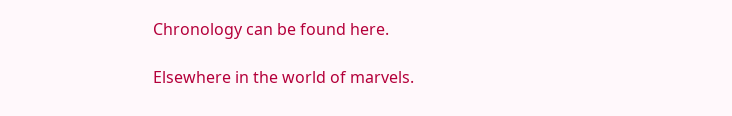Chronology can be found here.

Elsewhere in the world of marvels.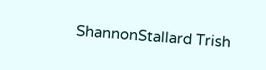ShannonStallard Trish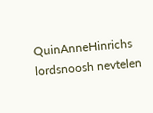QuinAnneHinrichs lordsnoosh nevtelen